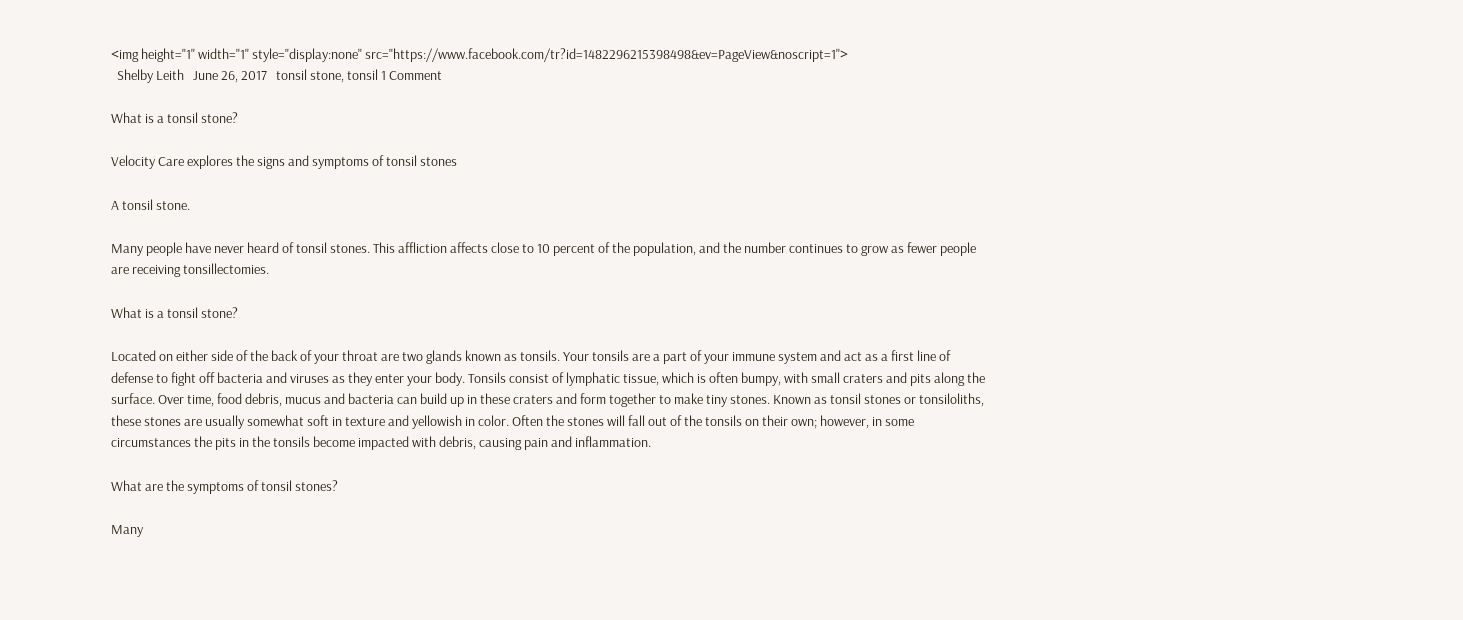<img height="1" width="1" style="display:none" src="https://www.facebook.com/tr?id=1482296215398498&ev=PageView&noscript=1">
  Shelby Leith   June 26, 2017   tonsil stone, tonsil 1 Comment

What is a tonsil stone?

Velocity Care explores the signs and symptoms of tonsil stones

A tonsil stone.

Many people have never heard of tonsil stones. This affliction affects close to 10 percent of the population, and the number continues to grow as fewer people are receiving tonsillectomies.

What is a tonsil stone?

Located on either side of the back of your throat are two glands known as tonsils. Your tonsils are a part of your immune system and act as a first line of defense to fight off bacteria and viruses as they enter your body. Tonsils consist of lymphatic tissue, which is often bumpy, with small craters and pits along the surface. Over time, food debris, mucus and bacteria can build up in these craters and form together to make tiny stones. Known as tonsil stones or tonsiloliths, these stones are usually somewhat soft in texture and yellowish in color. Often the stones will fall out of the tonsils on their own; however, in some circumstances the pits in the tonsils become impacted with debris, causing pain and inflammation.

What are the symptoms of tonsil stones?

Many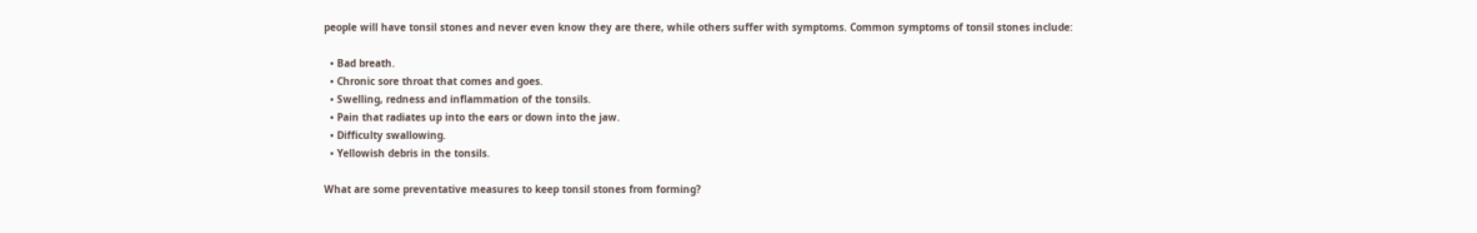people will have tonsil stones and never even know they are there, while others suffer with symptoms. Common symptoms of tonsil stones include:

  • Bad breath.
  • Chronic sore throat that comes and goes.
  • Swelling, redness and inflammation of the tonsils.
  • Pain that radiates up into the ears or down into the jaw.
  • Difficulty swallowing.
  • Yellowish debris in the tonsils.

What are some preventative measures to keep tonsil stones from forming?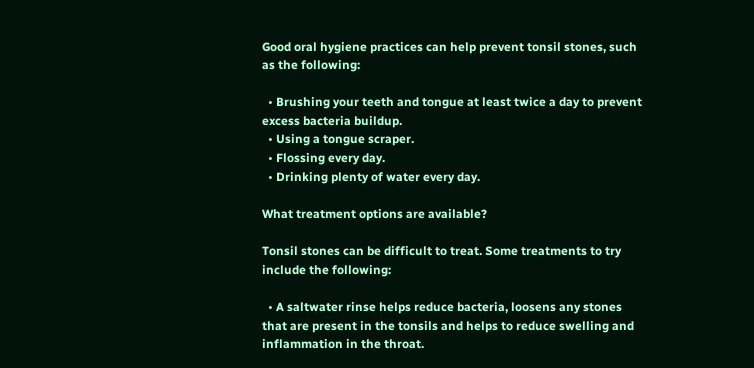Good oral hygiene practices can help prevent tonsil stones, such as the following:

  • Brushing your teeth and tongue at least twice a day to prevent excess bacteria buildup.
  • Using a tongue scraper.
  • Flossing every day.
  • Drinking plenty of water every day.

What treatment options are available?

Tonsil stones can be difficult to treat. Some treatments to try include the following:

  • A saltwater rinse helps reduce bacteria, loosens any stones that are present in the tonsils and helps to reduce swelling and inflammation in the throat.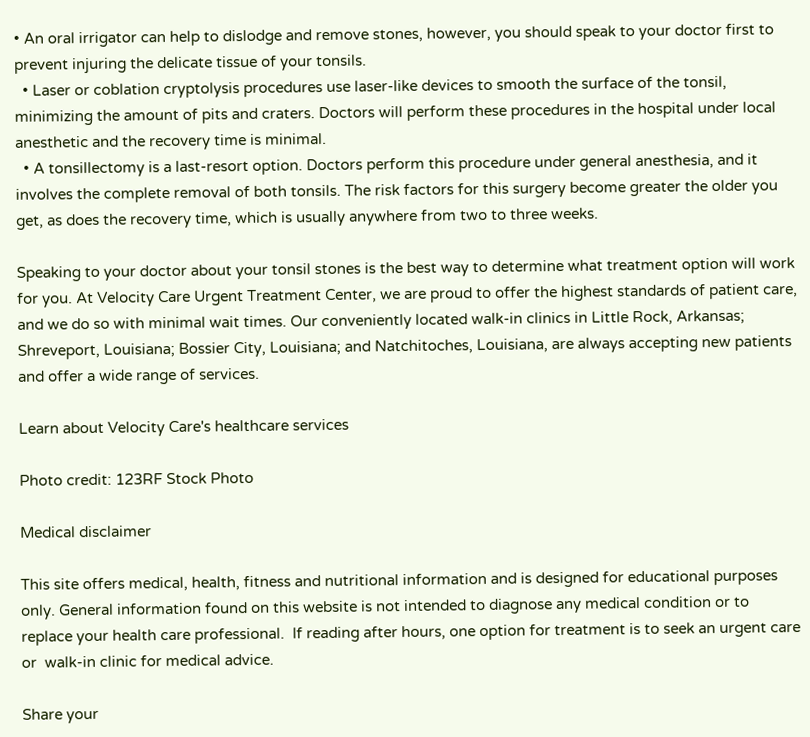• An oral irrigator can help to dislodge and remove stones, however, you should speak to your doctor first to prevent injuring the delicate tissue of your tonsils.
  • Laser or coblation cryptolysis procedures use laser-like devices to smooth the surface of the tonsil, minimizing the amount of pits and craters. Doctors will perform these procedures in the hospital under local anesthetic and the recovery time is minimal.
  • A tonsillectomy is a last-resort option. Doctors perform this procedure under general anesthesia, and it involves the complete removal of both tonsils. The risk factors for this surgery become greater the older you get, as does the recovery time, which is usually anywhere from two to three weeks.

Speaking to your doctor about your tonsil stones is the best way to determine what treatment option will work for you. At Velocity Care Urgent Treatment Center, we are proud to offer the highest standards of patient care, and we do so with minimal wait times. Our conveniently located walk-in clinics in Little Rock, Arkansas; Shreveport, Louisiana; Bossier City, Louisiana; and Natchitoches, Louisiana, are always accepting new patients and offer a wide range of services.

Learn about Velocity Care's healthcare services

Photo credit: 123RF Stock Photo

Medical disclaimer

This site offers medical, health, fitness and nutritional information and is designed for educational purposes only. General information found on this website is not intended to diagnose any medical condition or to replace your health care professional.  If reading after hours, one option for treatment is to seek an urgent care or  walk-in clinic for medical advice.

Share your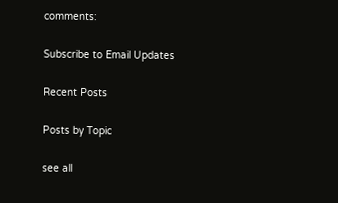comments:

Subscribe to Email Updates

Recent Posts

Posts by Topic

see all